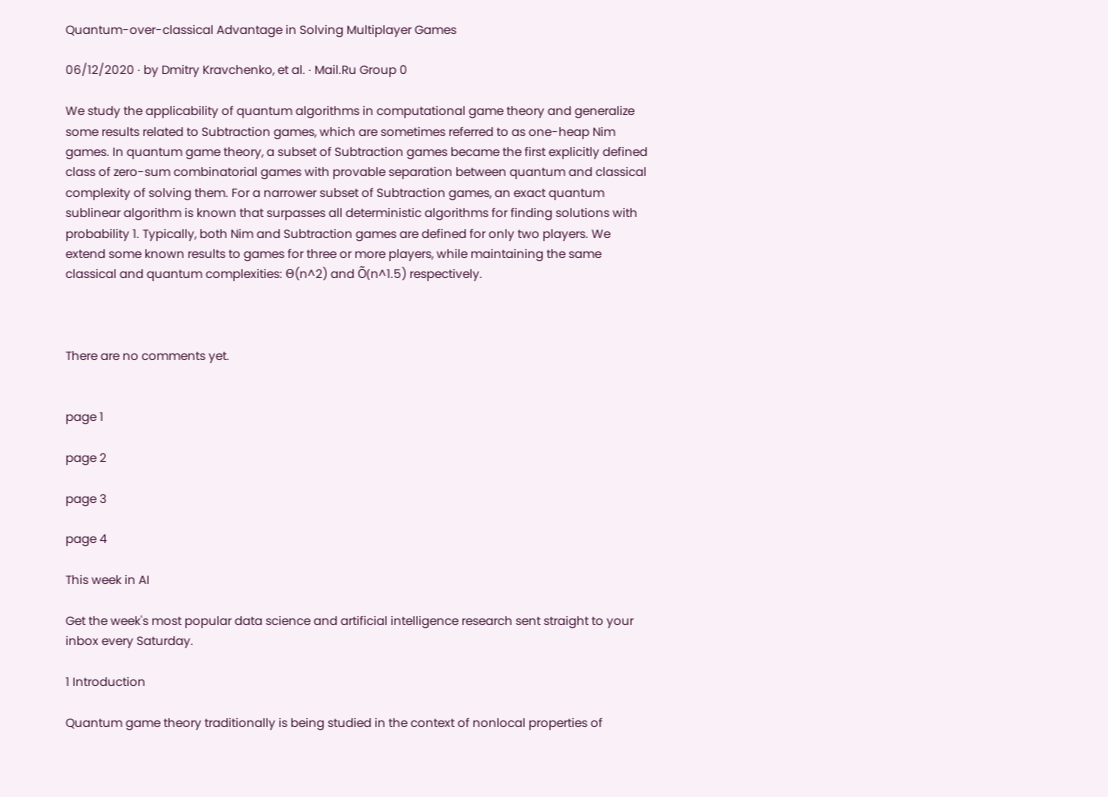Quantum-over-classical Advantage in Solving Multiplayer Games

06/12/2020 ∙ by Dmitry Kravchenko, et al. ∙ Mail.Ru Group 0

We study the applicability of quantum algorithms in computational game theory and generalize some results related to Subtraction games, which are sometimes referred to as one-heap Nim games. In quantum game theory, a subset of Subtraction games became the first explicitly defined class of zero-sum combinatorial games with provable separation between quantum and classical complexity of solving them. For a narrower subset of Subtraction games, an exact quantum sublinear algorithm is known that surpasses all deterministic algorithms for finding solutions with probability 1. Typically, both Nim and Subtraction games are defined for only two players. We extend some known results to games for three or more players, while maintaining the same classical and quantum complexities: Θ(n^2) and Õ(n^1.5) respectively.



There are no comments yet.


page 1

page 2

page 3

page 4

This week in AI

Get the week's most popular data science and artificial intelligence research sent straight to your inbox every Saturday.

1 Introduction

Quantum game theory traditionally is being studied in the context of nonlocal properties of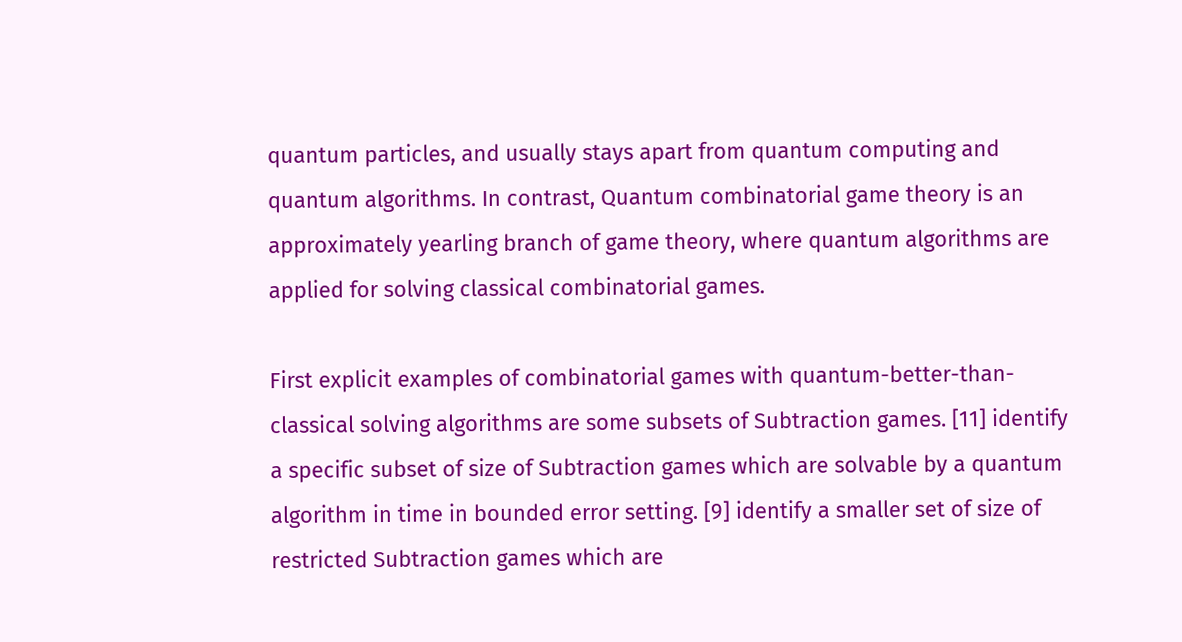quantum particles, and usually stays apart from quantum computing and quantum algorithms. In contrast, Quantum combinatorial game theory is an approximately yearling branch of game theory, where quantum algorithms are applied for solving classical combinatorial games.

First explicit examples of combinatorial games with quantum-better-than-classical solving algorithms are some subsets of Subtraction games. [11] identify a specific subset of size of Subtraction games which are solvable by a quantum algorithm in time in bounded error setting. [9] identify a smaller set of size of restricted Subtraction games which are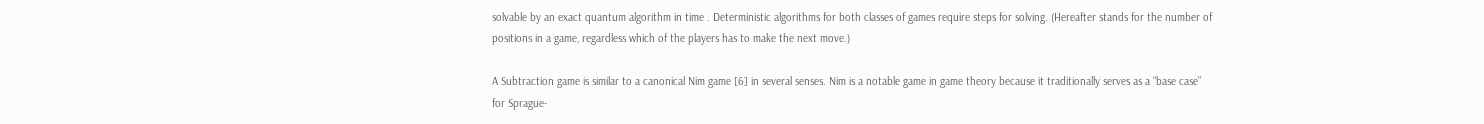solvable by an exact quantum algorithm in time . Deterministic algorithms for both classes of games require steps for solving. (Hereafter stands for the number of positions in a game, regardless which of the players has to make the next move.)

A Subtraction game is similar to a canonical Nim game [6] in several senses. Nim is a notable game in game theory because it traditionally serves as a “base case” for Sprague-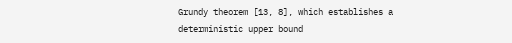Grundy theorem [13, 8], which establishes a deterministic upper bound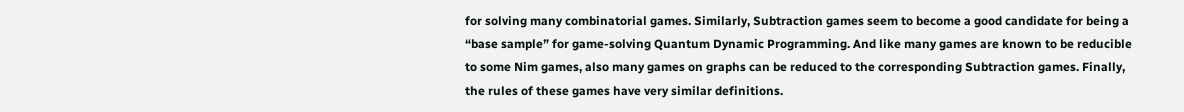for solving many combinatorial games. Similarly, Subtraction games seem to become a good candidate for being a “base sample” for game-solving Quantum Dynamic Programming. And like many games are known to be reducible to some Nim games, also many games on graphs can be reduced to the corresponding Subtraction games. Finally, the rules of these games have very similar definitions.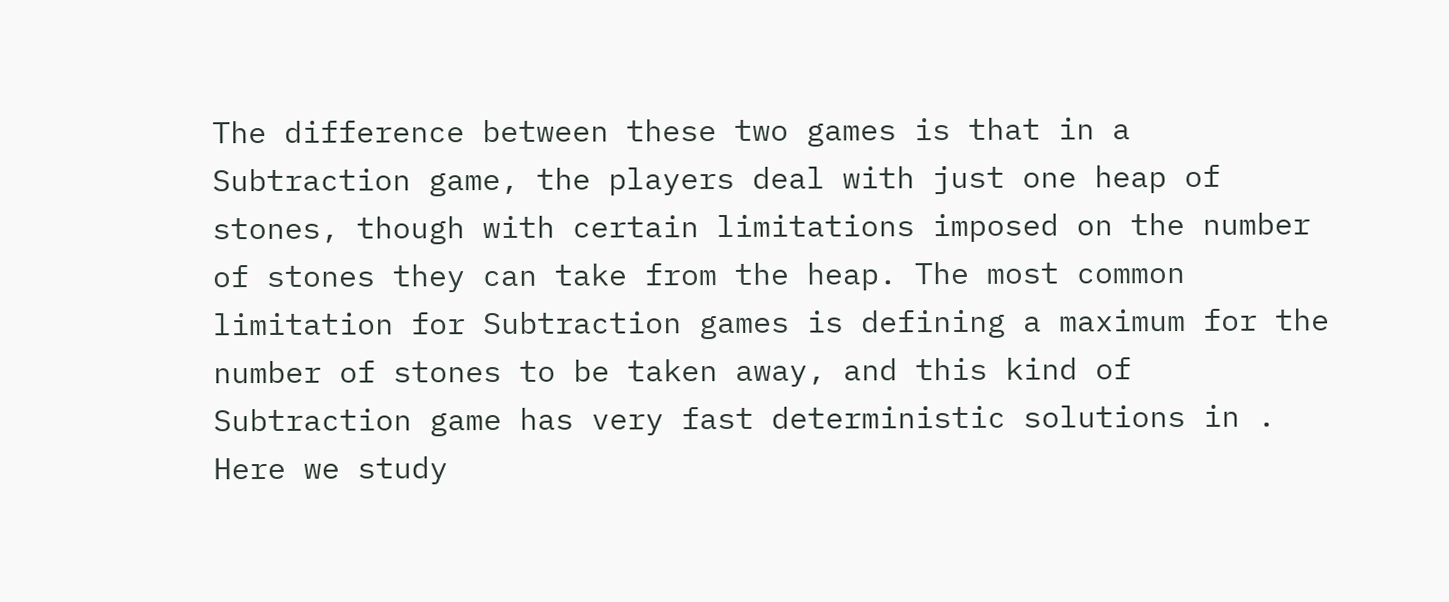The difference between these two games is that in a Subtraction game, the players deal with just one heap of stones, though with certain limitations imposed on the number of stones they can take from the heap. The most common limitation for Subtraction games is defining a maximum for the number of stones to be taken away, and this kind of Subtraction game has very fast deterministic solutions in . Here we study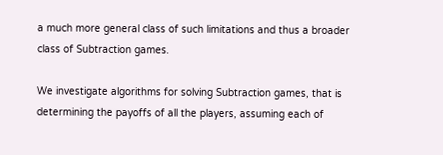a much more general class of such limitations and thus a broader class of Subtraction games.

We investigate algorithms for solving Subtraction games, that is determining the payoffs of all the players, assuming each of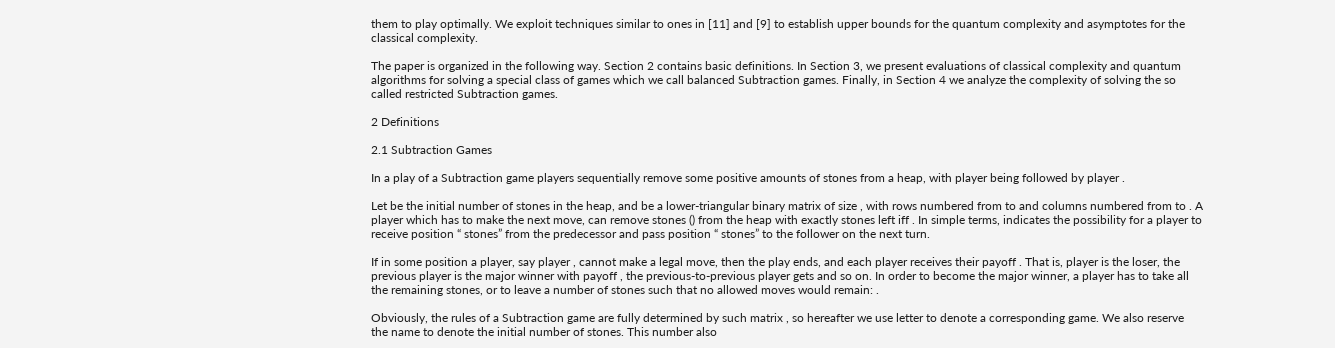them to play optimally. We exploit techniques similar to ones in [11] and [9] to establish upper bounds for the quantum complexity and asymptotes for the classical complexity.

The paper is organized in the following way. Section 2 contains basic definitions. In Section 3, we present evaluations of classical complexity and quantum algorithms for solving a special class of games which we call balanced Subtraction games. Finally, in Section 4 we analyze the complexity of solving the so called restricted Subtraction games.

2 Definitions

2.1 Subtraction Games

In a play of a Subtraction game players sequentially remove some positive amounts of stones from a heap, with player being followed by player .

Let be the initial number of stones in the heap, and be a lower-triangular binary matrix of size , with rows numbered from to and columns numbered from to . A player which has to make the next move, can remove stones () from the heap with exactly stones left iff . In simple terms, indicates the possibility for a player to receive position “ stones” from the predecessor and pass position “ stones” to the follower on the next turn.

If in some position a player, say player , cannot make a legal move, then the play ends, and each player receives their payoff . That is, player is the loser, the previous player is the major winner with payoff , the previous-to-previous player gets and so on. In order to become the major winner, a player has to take all the remaining stones, or to leave a number of stones such that no allowed moves would remain: .

Obviously, the rules of a Subtraction game are fully determined by such matrix , so hereafter we use letter to denote a corresponding game. We also reserve the name to denote the initial number of stones. This number also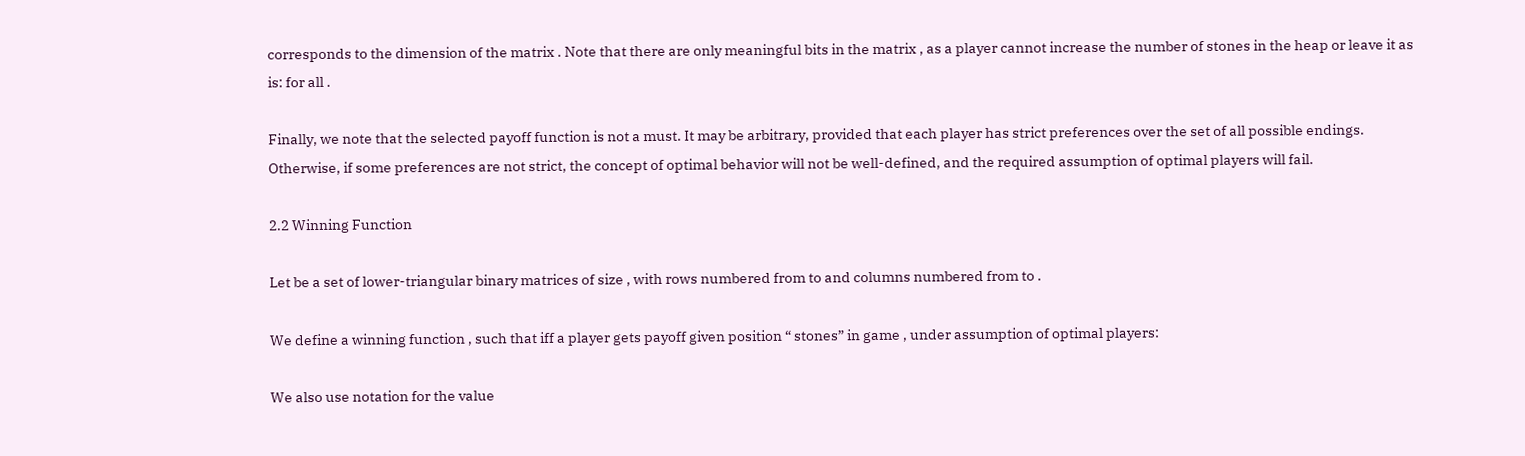corresponds to the dimension of the matrix . Note that there are only meaningful bits in the matrix , as a player cannot increase the number of stones in the heap or leave it as is: for all .

Finally, we note that the selected payoff function is not a must. It may be arbitrary, provided that each player has strict preferences over the set of all possible endings. Otherwise, if some preferences are not strict, the concept of optimal behavior will not be well-defined, and the required assumption of optimal players will fail.

2.2 Winning Function

Let be a set of lower-triangular binary matrices of size , with rows numbered from to and columns numbered from to .

We define a winning function , such that iff a player gets payoff given position “ stones” in game , under assumption of optimal players:

We also use notation for the value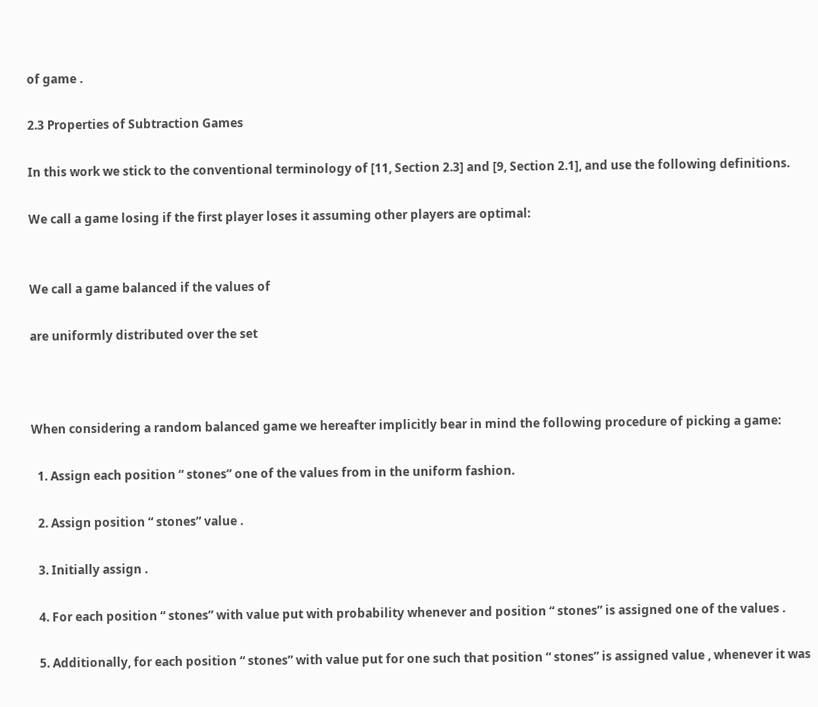of game .

2.3 Properties of Subtraction Games

In this work we stick to the conventional terminology of [11, Section 2.3] and [9, Section 2.1], and use the following definitions.

We call a game losing if the first player loses it assuming other players are optimal:


We call a game balanced if the values of

are uniformly distributed over the set



When considering a random balanced game we hereafter implicitly bear in mind the following procedure of picking a game:

  1. Assign each position “ stones” one of the values from in the uniform fashion.

  2. Assign position “ stones” value .

  3. Initially assign .

  4. For each position “ stones” with value put with probability whenever and position “ stones” is assigned one of the values .

  5. Additionally, for each position “ stones” with value put for one such that position “ stones” is assigned value , whenever it was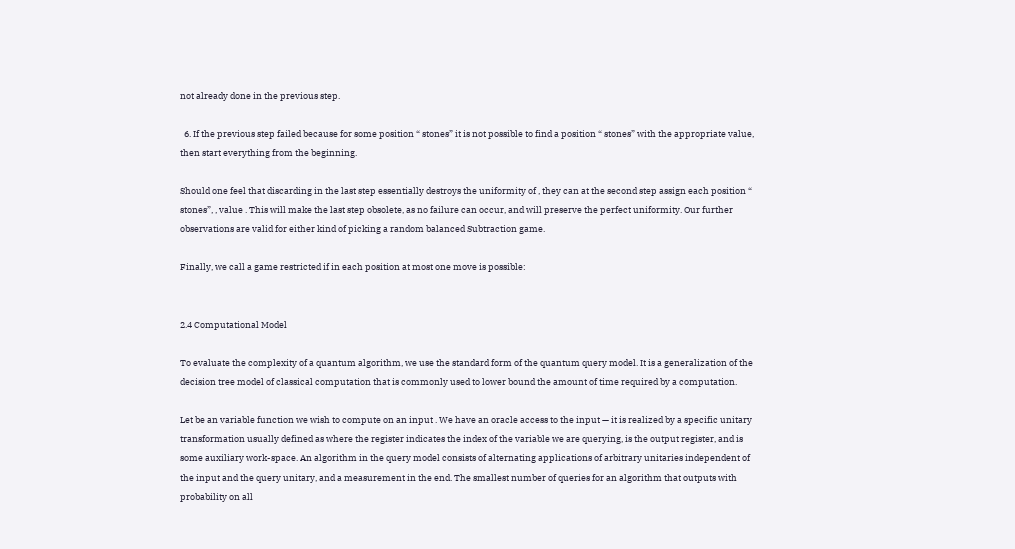not already done in the previous step.

  6. If the previous step failed because for some position “ stones” it is not possible to find a position “ stones” with the appropriate value, then start everything from the beginning.

Should one feel that discarding in the last step essentially destroys the uniformity of , they can at the second step assign each position “ stones”, , value . This will make the last step obsolete, as no failure can occur, and will preserve the perfect uniformity. Our further observations are valid for either kind of picking a random balanced Subtraction game.

Finally, we call a game restricted if in each position at most one move is possible:


2.4 Computational Model

To evaluate the complexity of a quantum algorithm, we use the standard form of the quantum query model. It is a generalization of the decision tree model of classical computation that is commonly used to lower bound the amount of time required by a computation.

Let be an variable function we wish to compute on an input . We have an oracle access to the input — it is realized by a specific unitary transformation usually defined as where the register indicates the index of the variable we are querying, is the output register, and is some auxiliary work-space. An algorithm in the query model consists of alternating applications of arbitrary unitaries independent of the input and the query unitary, and a measurement in the end. The smallest number of queries for an algorithm that outputs with probability on all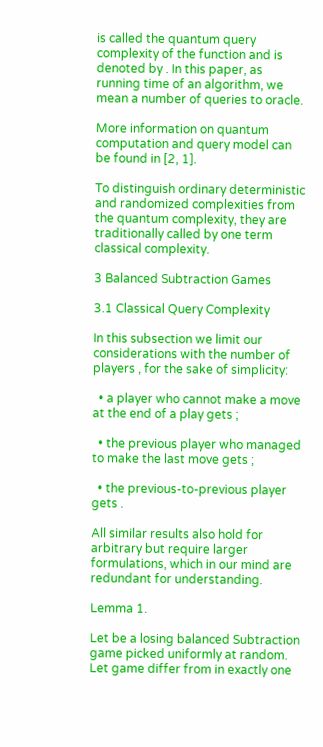is called the quantum query complexity of the function and is denoted by . In this paper, as running time of an algorithm, we mean a number of queries to oracle.

More information on quantum computation and query model can be found in [2, 1].

To distinguish ordinary deterministic and randomized complexities from the quantum complexity, they are traditionally called by one term classical complexity.

3 Balanced Subtraction Games

3.1 Classical Query Complexity

In this subsection we limit our considerations with the number of players , for the sake of simplicity:

  • a player who cannot make a move at the end of a play gets ;

  • the previous player who managed to make the last move gets ;

  • the previous-to-previous player gets .

All similar results also hold for arbitrary but require larger formulations, which in our mind are redundant for understanding.

Lemma 1.

Let be a losing balanced Subtraction game picked uniformly at random. Let game differ from in exactly one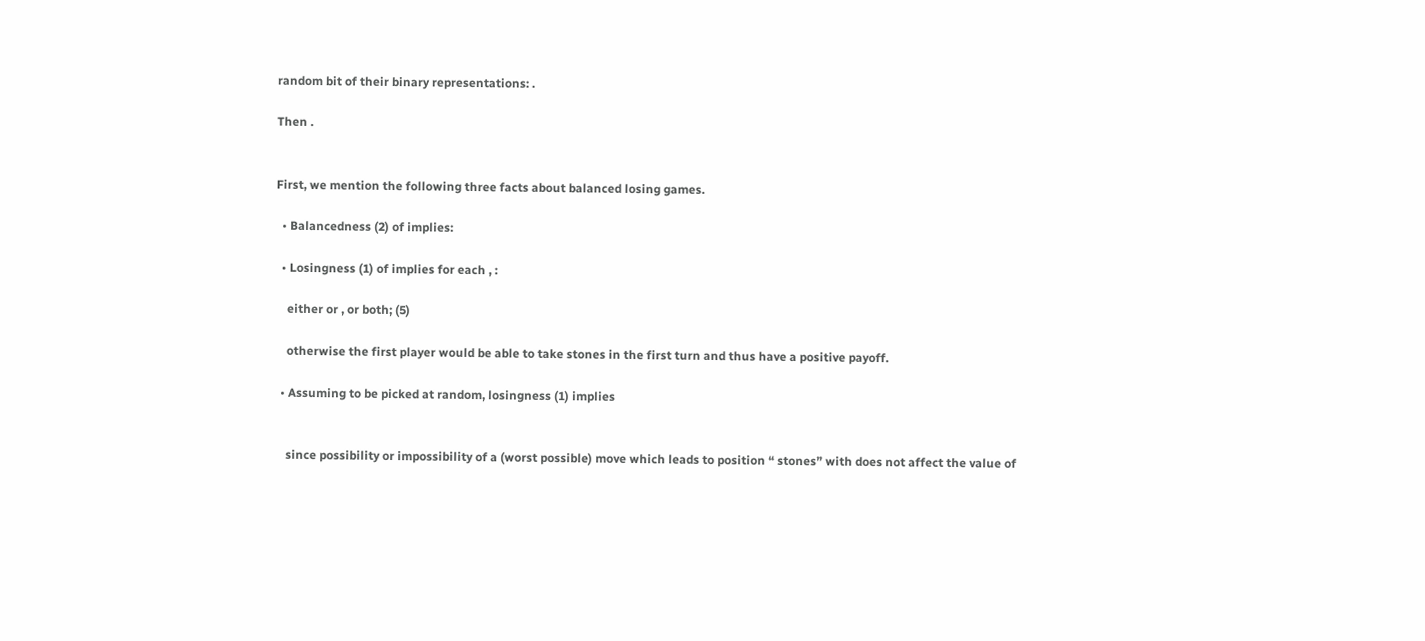random bit of their binary representations: .

Then .


First, we mention the following three facts about balanced losing games.

  • Balancedness (2) of implies:

  • Losingness (1) of implies for each , :

    either or , or both; (5)

    otherwise the first player would be able to take stones in the first turn and thus have a positive payoff.

  • Assuming to be picked at random, losingness (1) implies


    since possibility or impossibility of a (worst possible) move which leads to position “ stones” with does not affect the value of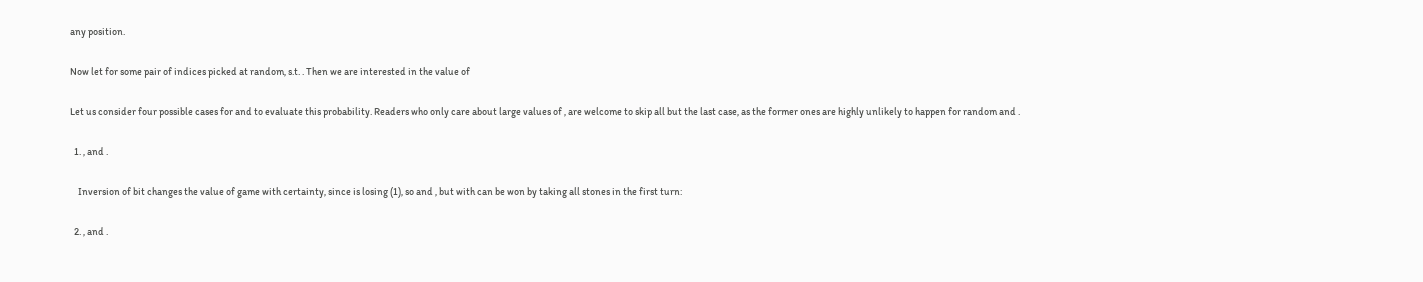any position.

Now let for some pair of indices picked at random, s.t. . Then we are interested in the value of

Let us consider four possible cases for and to evaluate this probability. Readers who only care about large values of , are welcome to skip all but the last case, as the former ones are highly unlikely to happen for random and .

  1. , and .

    Inversion of bit changes the value of game with certainty, since is losing (1), so and , but with can be won by taking all stones in the first turn:

  2. , and .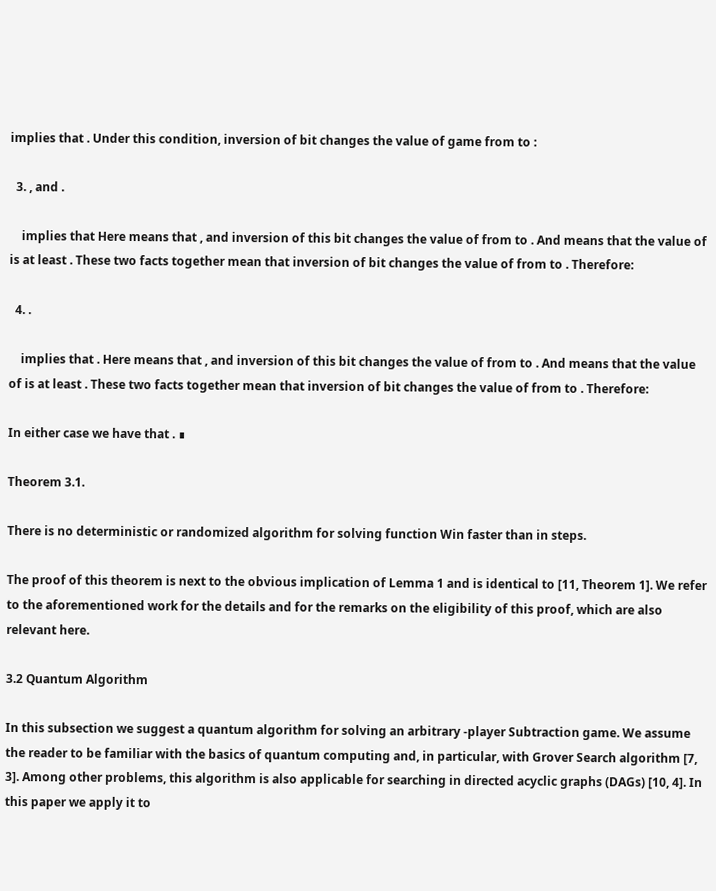implies that . Under this condition, inversion of bit changes the value of game from to :

  3. , and .

    implies that Here means that , and inversion of this bit changes the value of from to . And means that the value of is at least . These two facts together mean that inversion of bit changes the value of from to . Therefore:

  4. .

    implies that . Here means that , and inversion of this bit changes the value of from to . And means that the value of is at least . These two facts together mean that inversion of bit changes the value of from to . Therefore:

In either case we have that . ∎

Theorem 3.1.

There is no deterministic or randomized algorithm for solving function Win faster than in steps.

The proof of this theorem is next to the obvious implication of Lemma 1 and is identical to [11, Theorem 1]. We refer to the aforementioned work for the details and for the remarks on the eligibility of this proof, which are also relevant here.

3.2 Quantum Algorithm

In this subsection we suggest a quantum algorithm for solving an arbitrary -player Subtraction game. We assume the reader to be familiar with the basics of quantum computing and, in particular, with Grover Search algorithm [7, 3]. Among other problems, this algorithm is also applicable for searching in directed acyclic graphs (DAGs) [10, 4]. In this paper we apply it to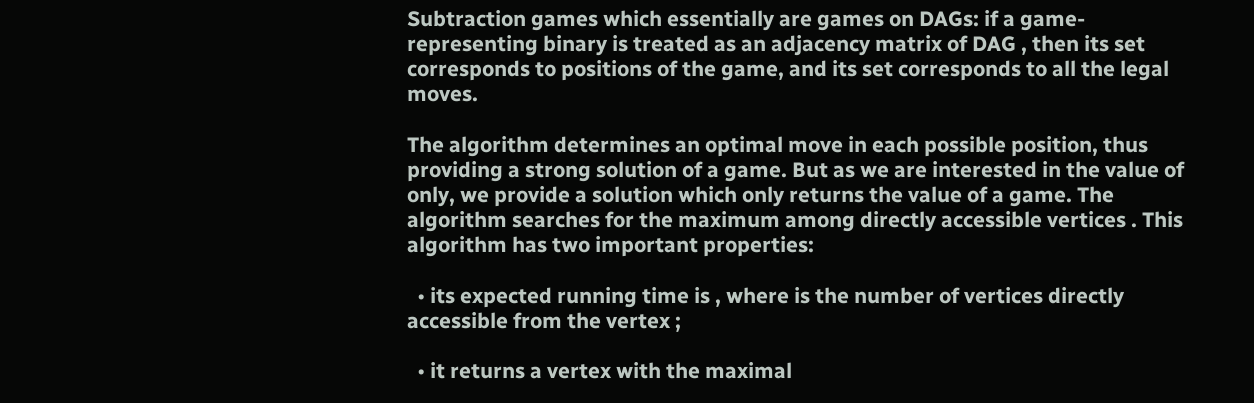Subtraction games which essentially are games on DAGs: if a game-representing binary is treated as an adjacency matrix of DAG , then its set corresponds to positions of the game, and its set corresponds to all the legal moves.

The algorithm determines an optimal move in each possible position, thus providing a strong solution of a game. But as we are interested in the value of only, we provide a solution which only returns the value of a game. The algorithm searches for the maximum among directly accessible vertices . This algorithm has two important properties:

  • its expected running time is , where is the number of vertices directly accessible from the vertex ;

  • it returns a vertex with the maximal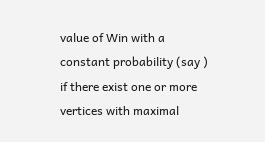value of Win with a constant probability (say ) if there exist one or more vertices with maximal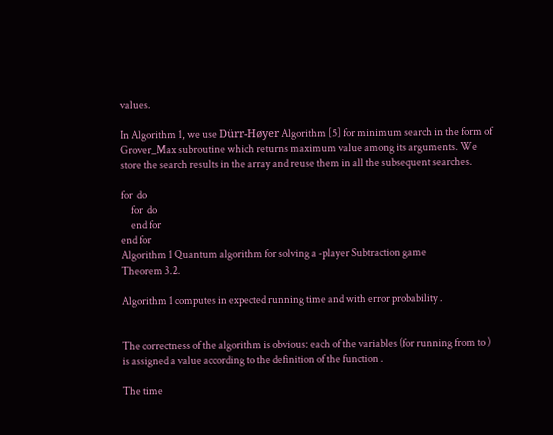values.

In Algorithm 1, we use Dürr-Høyer Algorithm [5] for minimum search in the form of Grover_Max subroutine which returns maximum value among its arguments. We store the search results in the array and reuse them in all the subsequent searches.

for  do
     for  do
     end for
end for
Algorithm 1 Quantum algorithm for solving a -player Subtraction game
Theorem 3.2.

Algorithm 1 computes in expected running time and with error probability .


The correctness of the algorithm is obvious: each of the variables (for running from to ) is assigned a value according to the definition of the function .

The time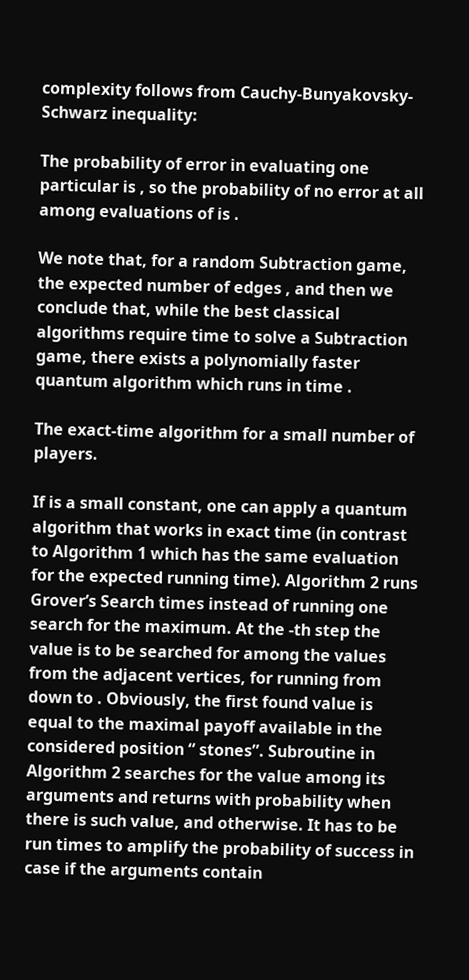complexity follows from Cauchy-Bunyakovsky-Schwarz inequality:

The probability of error in evaluating one particular is , so the probability of no error at all among evaluations of is .

We note that, for a random Subtraction game, the expected number of edges , and then we conclude that, while the best classical algorithms require time to solve a Subtraction game, there exists a polynomially faster quantum algorithm which runs in time .

The exact-time algorithm for a small number of players.

If is a small constant, one can apply a quantum algorithm that works in exact time (in contrast to Algorithm 1 which has the same evaluation for the expected running time). Algorithm 2 runs Grover’s Search times instead of running one search for the maximum. At the -th step the value is to be searched for among the values from the adjacent vertices, for running from down to . Obviously, the first found value is equal to the maximal payoff available in the considered position “ stones”. Subroutine in Algorithm 2 searches for the value among its arguments and returns with probability when there is such value, and otherwise. It has to be run times to amplify the probability of success in case if the arguments contain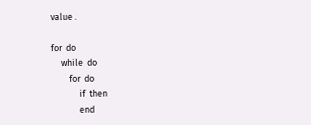value .

for  do
     while  do
         for  do
              if  then
              end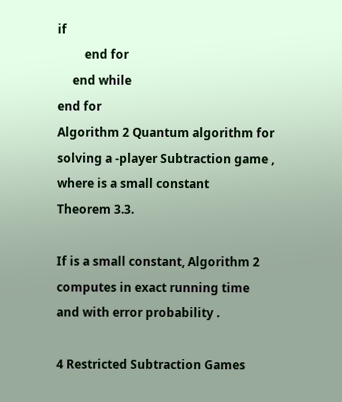if
         end for
     end while
end for
Algorithm 2 Quantum algorithm for solving a -player Subtraction game , where is a small constant
Theorem 3.3.

If is a small constant, Algorithm 2 computes in exact running time and with error probability .

4 Restricted Subtraction Games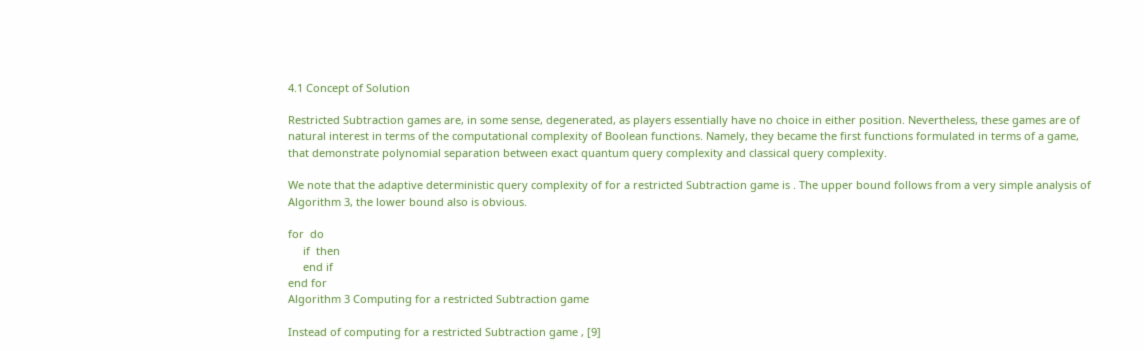4.1 Concept of Solution

Restricted Subtraction games are, in some sense, degenerated, as players essentially have no choice in either position. Nevertheless, these games are of natural interest in terms of the computational complexity of Boolean functions. Namely, they became the first functions formulated in terms of a game, that demonstrate polynomial separation between exact quantum query complexity and classical query complexity.

We note that the adaptive deterministic query complexity of for a restricted Subtraction game is . The upper bound follows from a very simple analysis of Algorithm 3, the lower bound also is obvious.

for  do
     if  then
     end if
end for
Algorithm 3 Computing for a restricted Subtraction game

Instead of computing for a restricted Subtraction game , [9]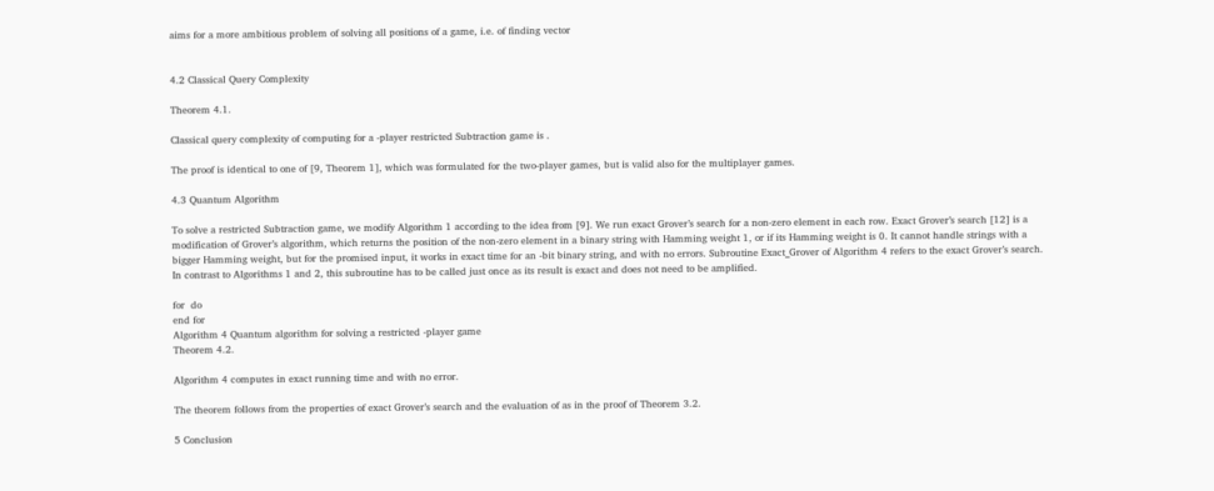aims for a more ambitious problem of solving all positions of a game, i.e. of finding vector


4.2 Classical Query Complexity

Theorem 4.1.

Classical query complexity of computing for a -player restricted Subtraction game is .

The proof is identical to one of [9, Theorem 1], which was formulated for the two-player games, but is valid also for the multiplayer games.

4.3 Quantum Algorithm

To solve a restricted Subtraction game, we modify Algorithm 1 according to the idea from [9]. We run exact Grover’s search for a non-zero element in each row. Exact Grover’s search [12] is a modification of Grover’s algorithm, which returns the position of the non-zero element in a binary string with Hamming weight 1, or if its Hamming weight is 0. It cannot handle strings with a bigger Hamming weight, but for the promised input, it works in exact time for an -bit binary string, and with no errors. Subroutine Exact_Grover of Algorithm 4 refers to the exact Grover’s search. In contrast to Algorithms 1 and 2, this subroutine has to be called just once as its result is exact and does not need to be amplified.

for  do
end for
Algorithm 4 Quantum algorithm for solving a restricted -player game
Theorem 4.2.

Algorithm 4 computes in exact running time and with no error.

The theorem follows from the properties of exact Grover’s search and the evaluation of as in the proof of Theorem 3.2.

5 Conclusion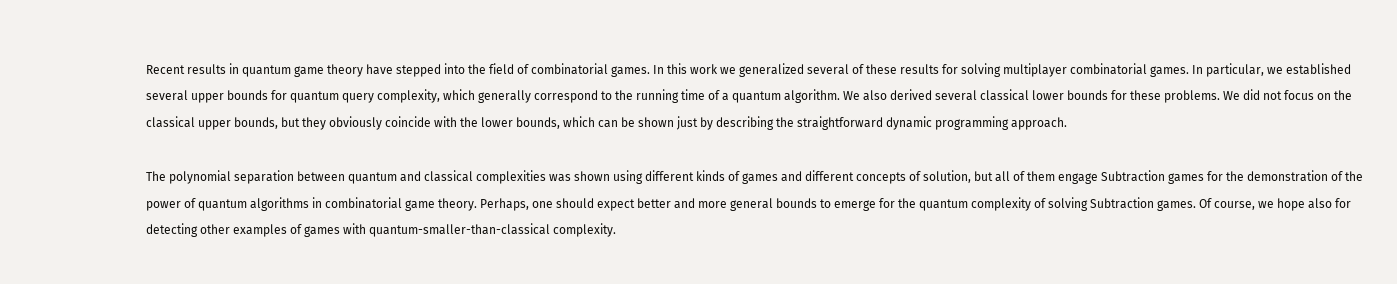Recent results in quantum game theory have stepped into the field of combinatorial games. In this work we generalized several of these results for solving multiplayer combinatorial games. In particular, we established several upper bounds for quantum query complexity, which generally correspond to the running time of a quantum algorithm. We also derived several classical lower bounds for these problems. We did not focus on the classical upper bounds, but they obviously coincide with the lower bounds, which can be shown just by describing the straightforward dynamic programming approach.

The polynomial separation between quantum and classical complexities was shown using different kinds of games and different concepts of solution, but all of them engage Subtraction games for the demonstration of the power of quantum algorithms in combinatorial game theory. Perhaps, one should expect better and more general bounds to emerge for the quantum complexity of solving Subtraction games. Of course, we hope also for detecting other examples of games with quantum-smaller-than-classical complexity.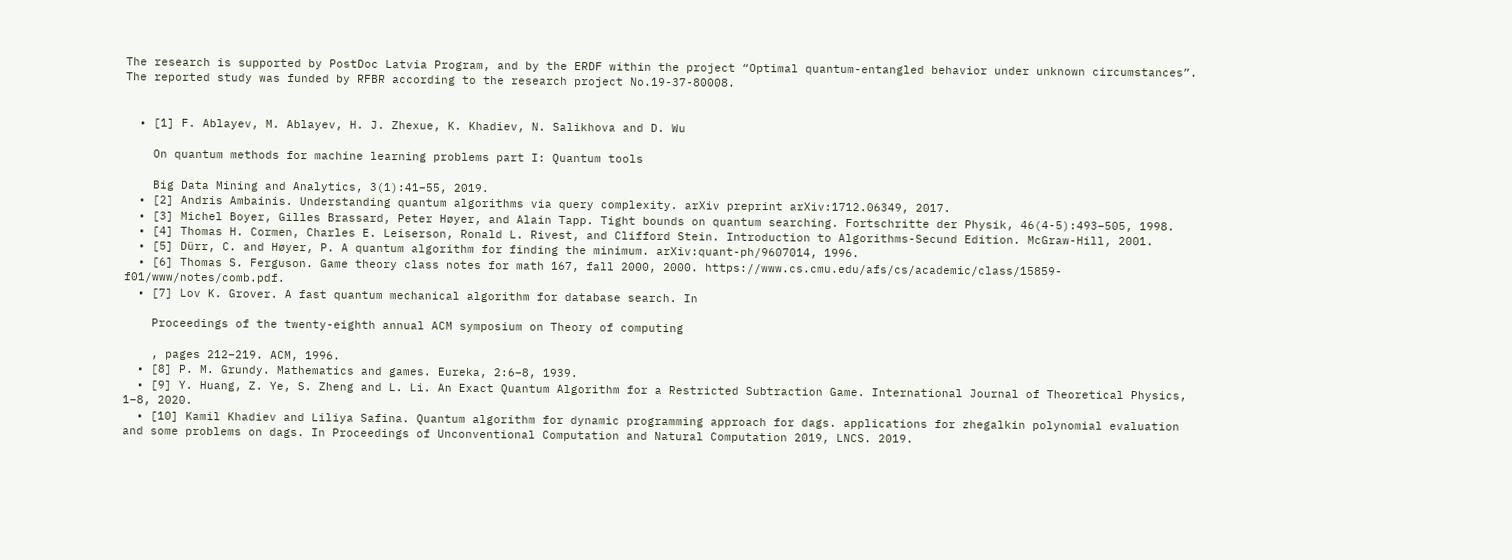The research is supported by PostDoc Latvia Program, and by the ERDF within the project “Optimal quantum-entangled behavior under unknown circumstances”. The reported study was funded by RFBR according to the research project No.19-37-80008.


  • [1] F. Ablayev, M. Ablayev, H. J. Zhexue, K. Khadiev, N. Salikhova and D. Wu

    On quantum methods for machine learning problems part I: Quantum tools

    Big Data Mining and Analytics, 3(1):41–55, 2019.
  • [2] Andris Ambainis. Understanding quantum algorithms via query complexity. arXiv preprint arXiv:1712.06349, 2017.
  • [3] Michel Boyer, Gilles Brassard, Peter Høyer, and Alain Tapp. Tight bounds on quantum searching. Fortschritte der Physik, 46(4-5):493–505, 1998.
  • [4] Thomas H. Cormen, Charles E. Leiserson, Ronald L. Rivest, and Clifford Stein. Introduction to Algorithms-Secund Edition. McGraw-Hill, 2001.
  • [5] Dürr, C. and Høyer, P. A quantum algorithm for finding the minimum. arXiv:quant-ph/9607014, 1996.
  • [6] Thomas S. Ferguson. Game theory class notes for math 167, fall 2000, 2000. https://www.cs.cmu.edu/afs/cs/academic/class/15859-f01/www/notes/comb.pdf.
  • [7] Lov K. Grover. A fast quantum mechanical algorithm for database search. In

    Proceedings of the twenty-eighth annual ACM symposium on Theory of computing

    , pages 212–219. ACM, 1996.
  • [8] P. M. Grundy. Mathematics and games. Eureka, 2:6–8, 1939.
  • [9] Y. Huang, Z. Ye, S. Zheng and L. Li. An Exact Quantum Algorithm for a Restricted Subtraction Game. International Journal of Theoretical Physics, 1–8, 2020.
  • [10] Kamil Khadiev and Liliya Safina. Quantum algorithm for dynamic programming approach for dags. applications for zhegalkin polynomial evaluation and some problems on dags. In Proceedings of Unconventional Computation and Natural Computation 2019, LNCS. 2019.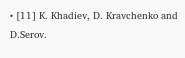• [11] K. Khadiev, D. Kravchenko and D.Serov.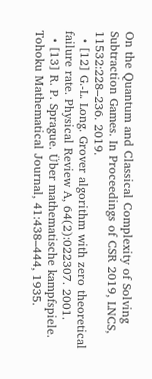On the Quantum and Classical Complexity of Solving Subtraction Games. In Proceedings of CSR 2019, LNCS, 11532:228–236. 2019.
  • [12] G.-L. Long. Grover algorithm with zero theoretical failure rate. Physical Review A, 64(2):022307. 2001.
  • [13] R. P. Sprague. Über mathematische kampfspiele. Tohoku Mathematical Journal, 41:438–444, 1935.